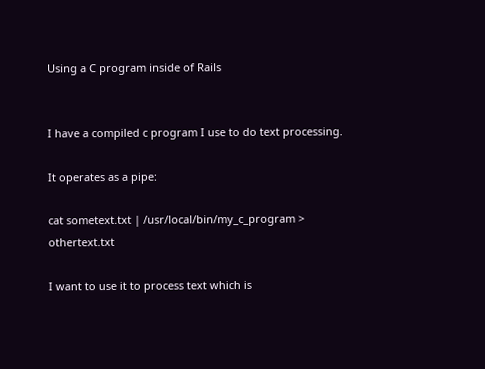Using a C program inside of Rails


I have a compiled c program I use to do text processing.

It operates as a pipe:

cat sometext.txt | /usr/local/bin/my_c_program > othertext.txt

I want to use it to process text which is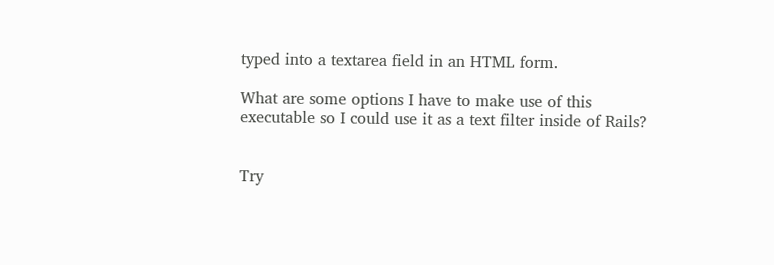typed into a textarea field in an HTML form.

What are some options I have to make use of this executable so I could use it as a text filter inside of Rails?


Try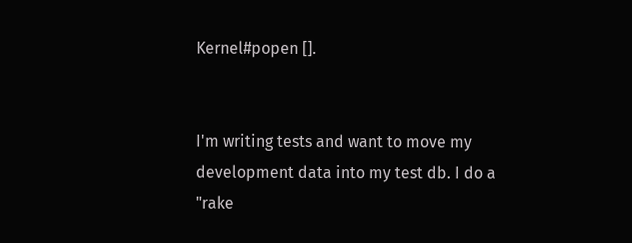Kernel#popen [].


I'm writing tests and want to move my development data into my test db. I do a "rake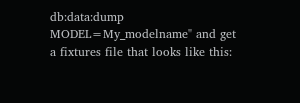db:data:dump MODEL=My_modelname" and get a fixtures file that looks like this: